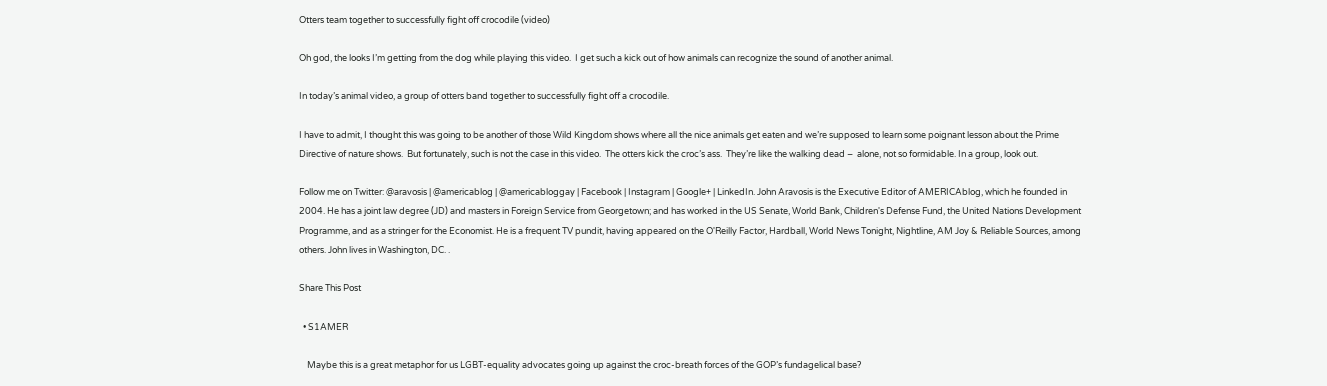Otters team together to successfully fight off crocodile (video)

Oh god, the looks I’m getting from the dog while playing this video.  I get such a kick out of how animals can recognize the sound of another animal.

In today’s animal video, a group of otters band together to successfully fight off a crocodile.

I have to admit, I thought this was going to be another of those Wild Kingdom shows where all the nice animals get eaten and we’re supposed to learn some poignant lesson about the Prime Directive of nature shows.  But fortunately, such is not the case in this video.  The otters kick the croc’s ass.  They’re like the walking dead –  alone, not so formidable. In a group, look out.

Follow me on Twitter: @aravosis | @americablog | @americabloggay | Facebook | Instagram | Google+ | LinkedIn. John Aravosis is the Executive Editor of AMERICAblog, which he founded in 2004. He has a joint law degree (JD) and masters in Foreign Service from Georgetown; and has worked in the US Senate, World Bank, Children's Defense Fund, the United Nations Development Programme, and as a stringer for the Economist. He is a frequent TV pundit, having appeared on the O'Reilly Factor, Hardball, World News Tonight, Nightline, AM Joy & Reliable Sources, among others. John lives in Washington, DC. .

Share This Post

  • S1AMER

    Maybe this is a great metaphor for us LGBT-equality advocates going up against the croc-breath forces of the GOP’s fundagelical base?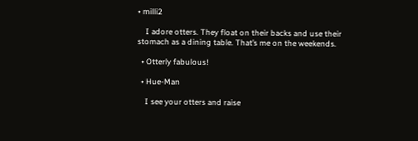• milli2

    I adore otters. They float on their backs and use their stomach as a dining table. That’s me on the weekends.

  • Otterly fabulous!

  • Hue-Man

    I see your otters and raise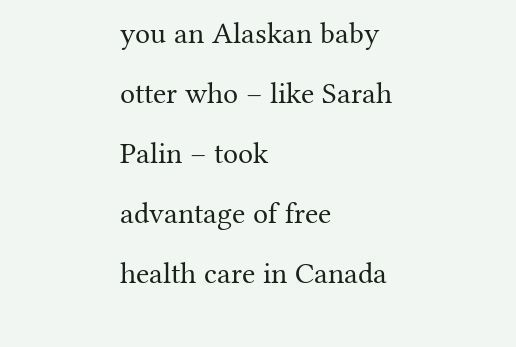you an Alaskan baby otter who – like Sarah Palin – took advantage of free health care in Canada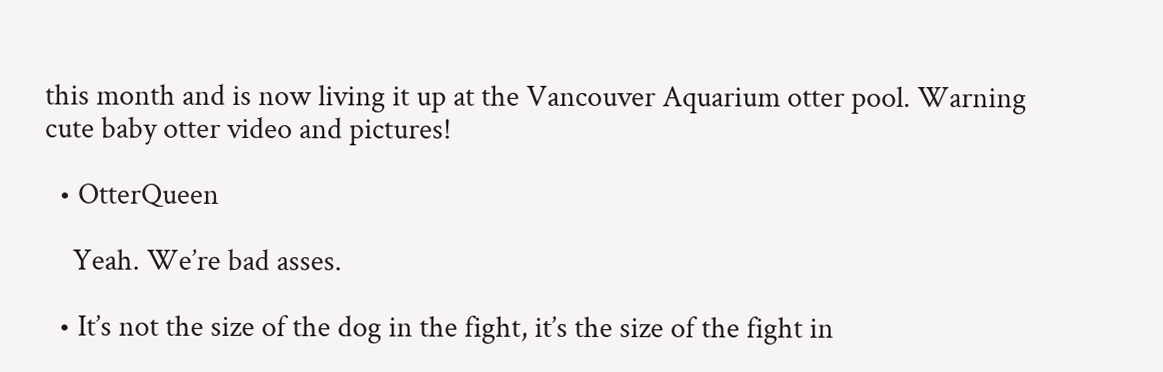this month and is now living it up at the Vancouver Aquarium otter pool. Warning cute baby otter video and pictures!

  • OtterQueen

    Yeah. We’re bad asses.

  • It’s not the size of the dog in the fight, it’s the size of the fight in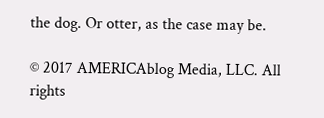the dog. Or otter, as the case may be.

© 2017 AMERICAblog Media, LLC. All rights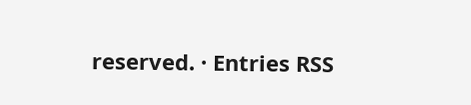reserved. · Entries RSS